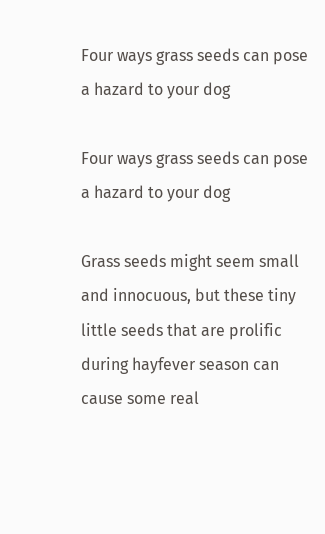Four ways grass seeds can pose a hazard to your dog

Four ways grass seeds can pose a hazard to your dog

Grass seeds might seem small and innocuous, but these tiny little seeds that are prolific during hayfever season can cause some real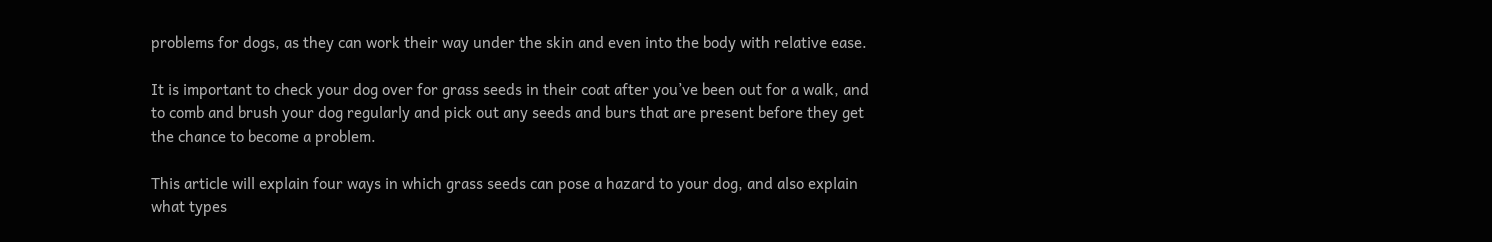problems for dogs, as they can work their way under the skin and even into the body with relative ease.

It is important to check your dog over for grass seeds in their coat after you’ve been out for a walk, and to comb and brush your dog regularly and pick out any seeds and burs that are present before they get the chance to become a problem.

This article will explain four ways in which grass seeds can pose a hazard to your dog, and also explain what types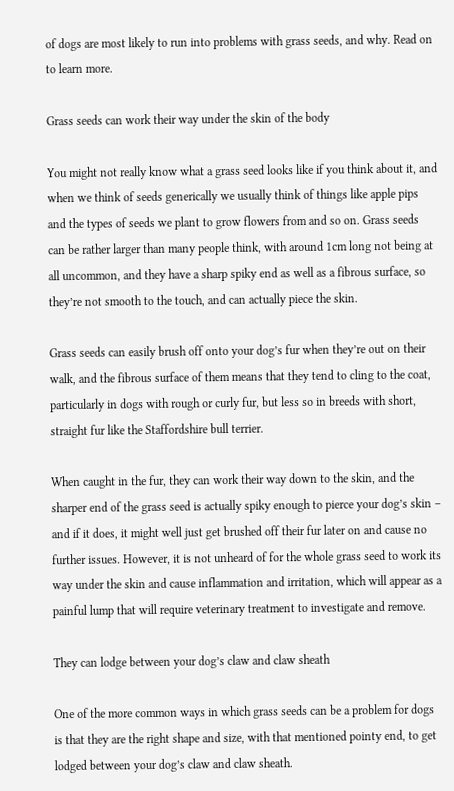of dogs are most likely to run into problems with grass seeds, and why. Read on to learn more.

Grass seeds can work their way under the skin of the body

You might not really know what a grass seed looks like if you think about it, and when we think of seeds generically we usually think of things like apple pips and the types of seeds we plant to grow flowers from and so on. Grass seeds can be rather larger than many people think, with around 1cm long not being at all uncommon, and they have a sharp spiky end as well as a fibrous surface, so they’re not smooth to the touch, and can actually piece the skin.

Grass seeds can easily brush off onto your dog’s fur when they’re out on their walk, and the fibrous surface of them means that they tend to cling to the coat, particularly in dogs with rough or curly fur, but less so in breeds with short, straight fur like the Staffordshire bull terrier.

When caught in the fur, they can work their way down to the skin, and the sharper end of the grass seed is actually spiky enough to pierce your dog’s skin – and if it does, it might well just get brushed off their fur later on and cause no further issues. However, it is not unheard of for the whole grass seed to work its way under the skin and cause inflammation and irritation, which will appear as a painful lump that will require veterinary treatment to investigate and remove.

They can lodge between your dog’s claw and claw sheath

One of the more common ways in which grass seeds can be a problem for dogs is that they are the right shape and size, with that mentioned pointy end, to get lodged between your dog’s claw and claw sheath.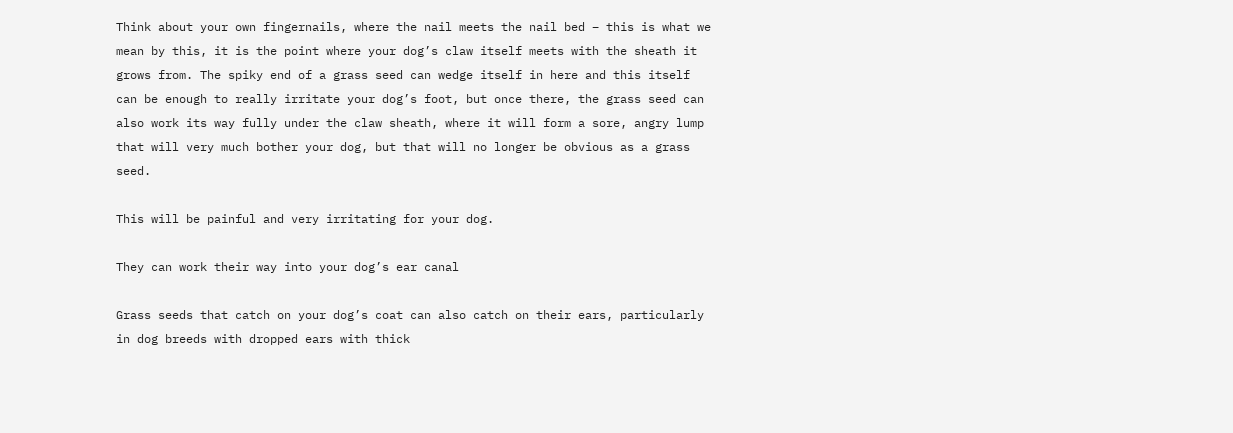Think about your own fingernails, where the nail meets the nail bed – this is what we mean by this, it is the point where your dog’s claw itself meets with the sheath it grows from. The spiky end of a grass seed can wedge itself in here and this itself can be enough to really irritate your dog’s foot, but once there, the grass seed can also work its way fully under the claw sheath, where it will form a sore, angry lump that will very much bother your dog, but that will no longer be obvious as a grass seed.

This will be painful and very irritating for your dog.

They can work their way into your dog’s ear canal

Grass seeds that catch on your dog’s coat can also catch on their ears, particularly in dog breeds with dropped ears with thick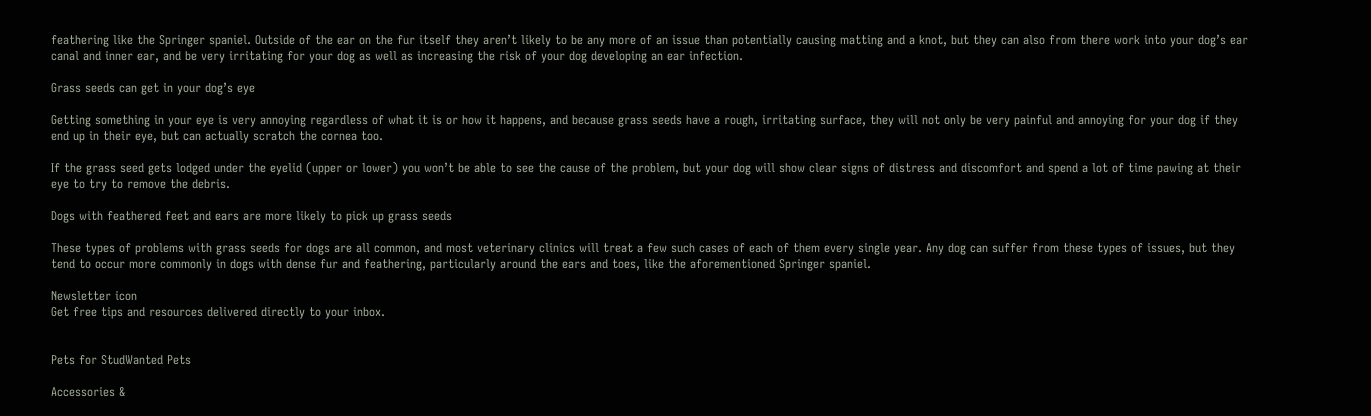feathering like the Springer spaniel. Outside of the ear on the fur itself they aren’t likely to be any more of an issue than potentially causing matting and a knot, but they can also from there work into your dog’s ear canal and inner ear, and be very irritating for your dog as well as increasing the risk of your dog developing an ear infection.

Grass seeds can get in your dog’s eye

Getting something in your eye is very annoying regardless of what it is or how it happens, and because grass seeds have a rough, irritating surface, they will not only be very painful and annoying for your dog if they end up in their eye, but can actually scratch the cornea too.

If the grass seed gets lodged under the eyelid (upper or lower) you won’t be able to see the cause of the problem, but your dog will show clear signs of distress and discomfort and spend a lot of time pawing at their eye to try to remove the debris.

Dogs with feathered feet and ears are more likely to pick up grass seeds

These types of problems with grass seeds for dogs are all common, and most veterinary clinics will treat a few such cases of each of them every single year. Any dog can suffer from these types of issues, but they tend to occur more commonly in dogs with dense fur and feathering, particularly around the ears and toes, like the aforementioned Springer spaniel.

Newsletter icon
Get free tips and resources delivered directly to your inbox.


Pets for StudWanted Pets

Accessories &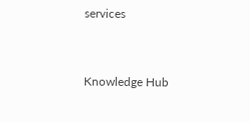services


Knowledge Hub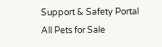Support & Safety Portal
All Pets for Sale